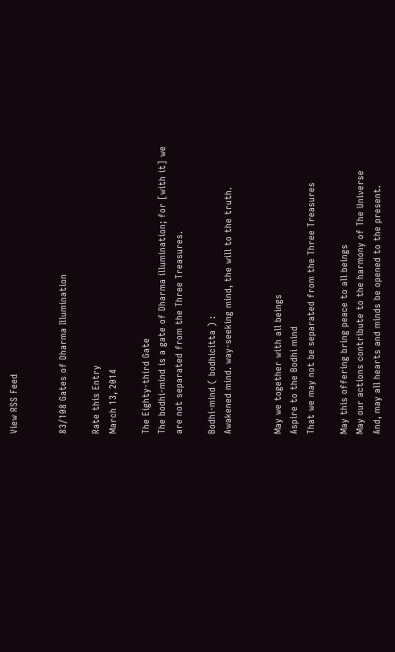View RSS Feed


83/108 Gates of Dharma Illumination

Rate this Entry
March 13, 2014

The Eighty-third Gate
The bodhi-mind is a gate of Dharma illumination; for [with it] we are not separated from the Three Treasures.

Bodhi-mind ( bodhicitta ) :
Awakened mind. way-seeking mind, the will to the truth.


May we together with all beings
Aspire to the Bodhi mind
That we may not be separated from the Three Treasures

May this offering bring peace to all beings
May our actions contribute to the harmony of The Universe
And, may all hearts and minds be opened to the present.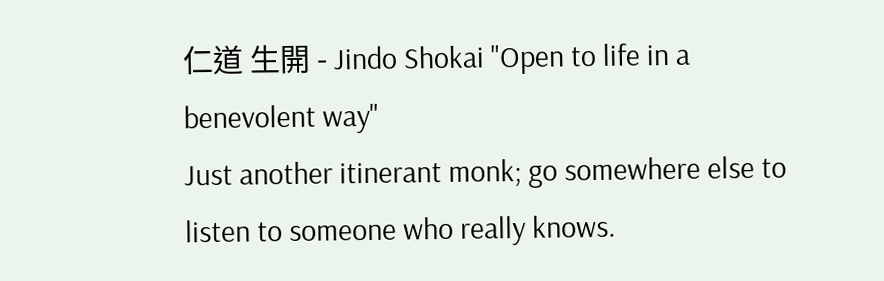仁道 生開 - Jindo Shokai "Open to life in a benevolent way"
Just another itinerant monk; go somewhere else to listen to someone who really knows.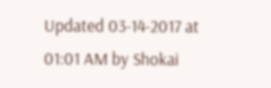Updated 03-14-2017 at 01:01 AM by Shokai